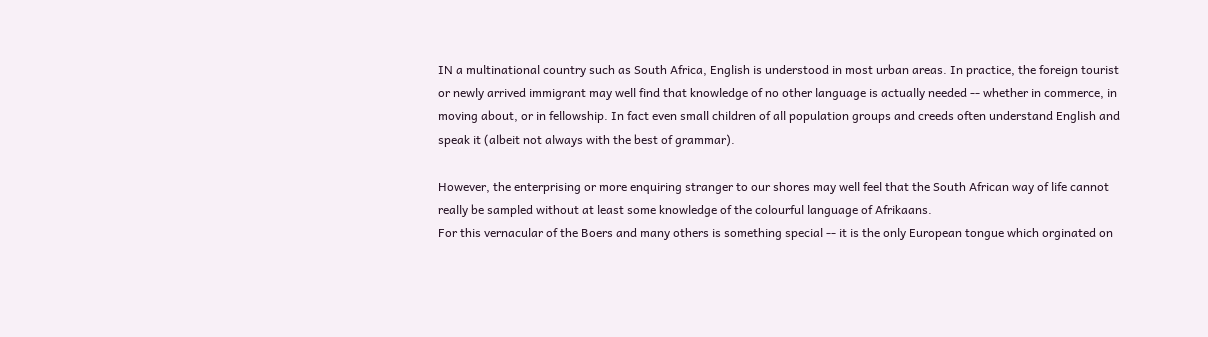IN a multinational country such as South Africa, English is understood in most urban areas. In practice, the foreign tourist or newly arrived immigrant may well find that knowledge of no other language is actually needed -- whether in commerce, in moving about, or in fellowship. In fact even small children of all population groups and creeds often understand English and speak it (albeit not always with the best of grammar).

However, the enterprising or more enquiring stranger to our shores may well feel that the South African way of life cannot really be sampled without at least some knowledge of the colourful language of Afrikaans.
For this vernacular of the Boers and many others is something special -- it is the only European tongue which orginated on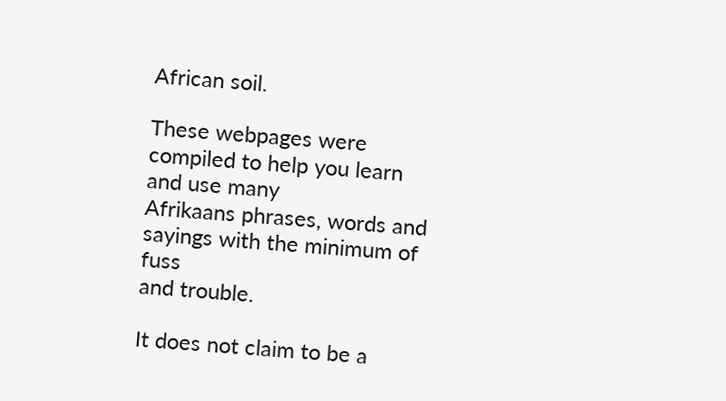African soil.

These webpages were compiled to help you learn and use many
Afrikaans phrases, words and sayings with the minimum of fuss
and trouble.

It does not claim to be a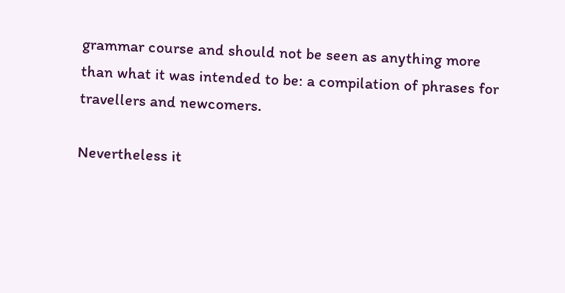grammar course and should not be seen as anything more than what it was intended to be: a compilation of phrases for travellers and newcomers.

Nevertheless it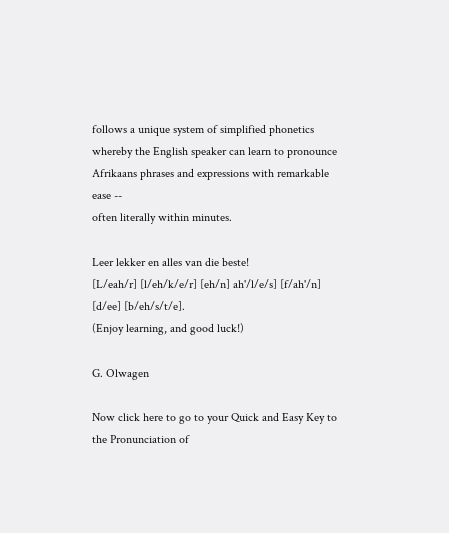follows a unique system of simplified phonetics whereby the English speaker can learn to pronounce Afrikaans phrases and expressions with remarkable ease --
often literally within minutes.

Leer lekker en alles van die beste!
[L/eah/r] [l/eh/k/e/r] [eh/n] ah'/l/e/s] [f/ah'/n] [d/ee] [b/eh/s/t/e].
(Enjoy learning, and good luck!)

G. Olwagen

Now click here to go to your Quick and Easy Key to the Pronunciation of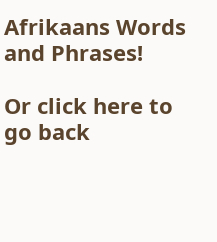Afrikaans Words and Phrases!

Or click here to go back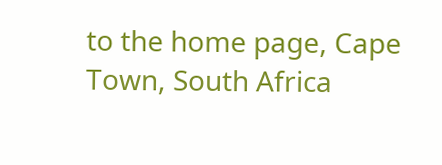to the home page, Cape Town, South Africa